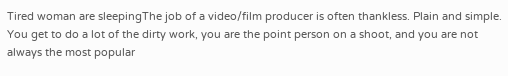Tired woman are sleepingThe job of a video/film producer is often thankless. Plain and simple. You get to do a lot of the dirty work, you are the point person on a shoot, and you are not always the most popular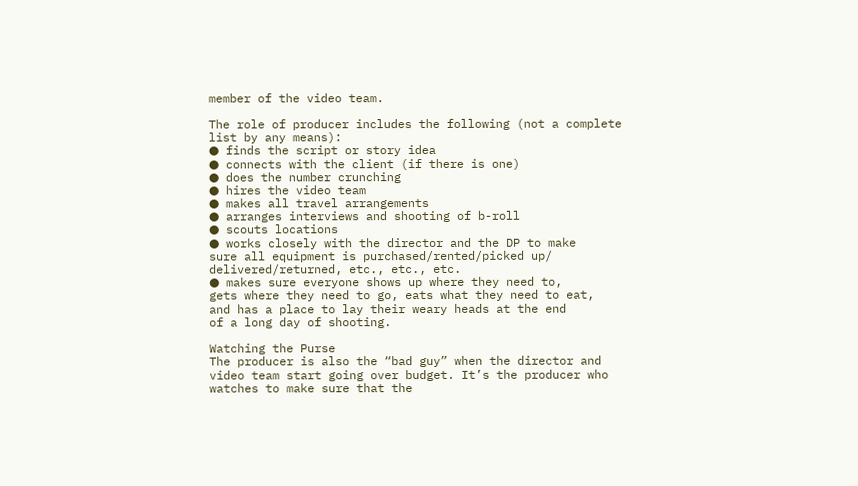member of the video team.

The role of producer includes the following (not a complete list by any means):
● finds the script or story idea
● connects with the client (if there is one)
● does the number crunching
● hires the video team
● makes all travel arrangements
● arranges interviews and shooting of b-roll
● scouts locations
● works closely with the director and the DP to make
sure all equipment is purchased/rented/picked up/
delivered/returned, etc., etc., etc.
● makes sure everyone shows up where they need to,
gets where they need to go, eats what they need to eat,
and has a place to lay their weary heads at the end
of a long day of shooting.

Watching the Purse
The producer is also the “bad guy” when the director and video team start going over budget. It’s the producer who watches to make sure that the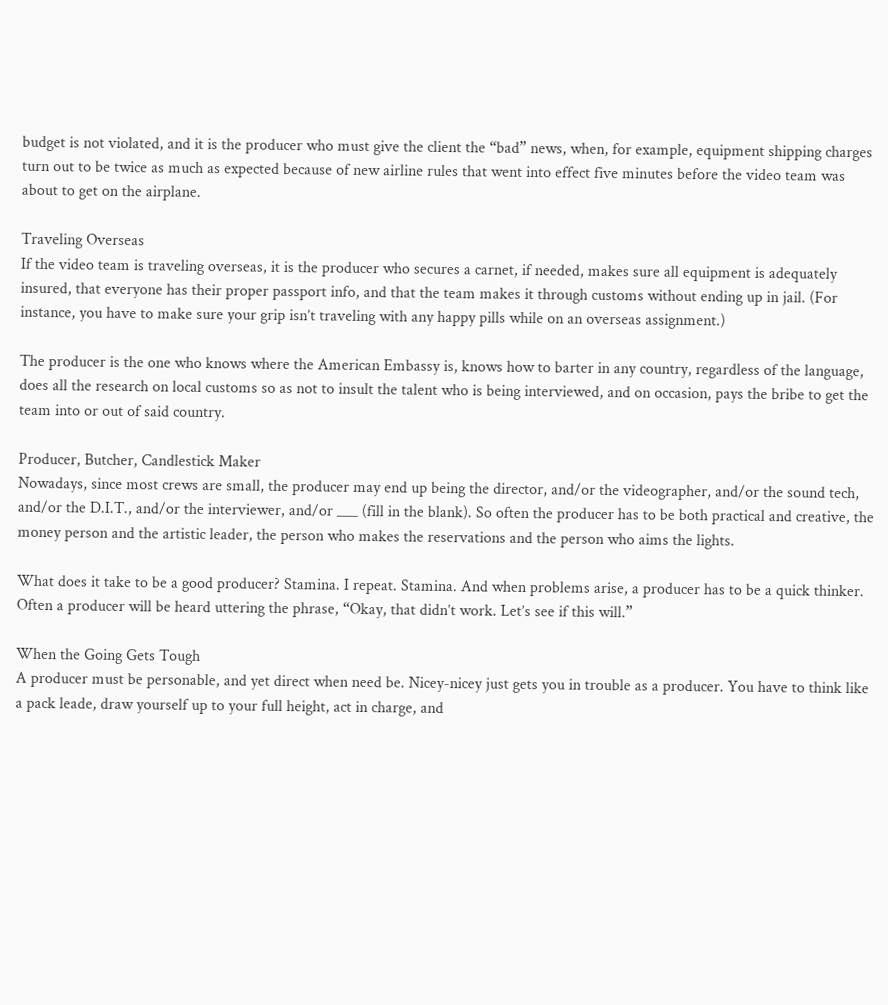budget is not violated, and it is the producer who must give the client the “bad” news, when, for example, equipment shipping charges turn out to be twice as much as expected because of new airline rules that went into effect five minutes before the video team was about to get on the airplane.

Traveling Overseas
If the video team is traveling overseas, it is the producer who secures a carnet, if needed, makes sure all equipment is adequately insured, that everyone has their proper passport info, and that the team makes it through customs without ending up in jail. (For instance, you have to make sure your grip isn’t traveling with any happy pills while on an overseas assignment.)

The producer is the one who knows where the American Embassy is, knows how to barter in any country, regardless of the language, does all the research on local customs so as not to insult the talent who is being interviewed, and on occasion, pays the bribe to get the team into or out of said country.

Producer, Butcher, Candlestick Maker
Nowadays, since most crews are small, the producer may end up being the director, and/or the videographer, and/or the sound tech, and/or the D.I.T., and/or the interviewer, and/or ___ (fill in the blank). So often the producer has to be both practical and creative, the money person and the artistic leader, the person who makes the reservations and the person who aims the lights.

What does it take to be a good producer? Stamina. I repeat. Stamina. And when problems arise, a producer has to be a quick thinker. Often a producer will be heard uttering the phrase, “Okay, that didn’t work. Let’s see if this will.”

When the Going Gets Tough
A producer must be personable, and yet direct when need be. Nicey-nicey just gets you in trouble as a producer. You have to think like a pack leade, draw yourself up to your full height, act in charge, and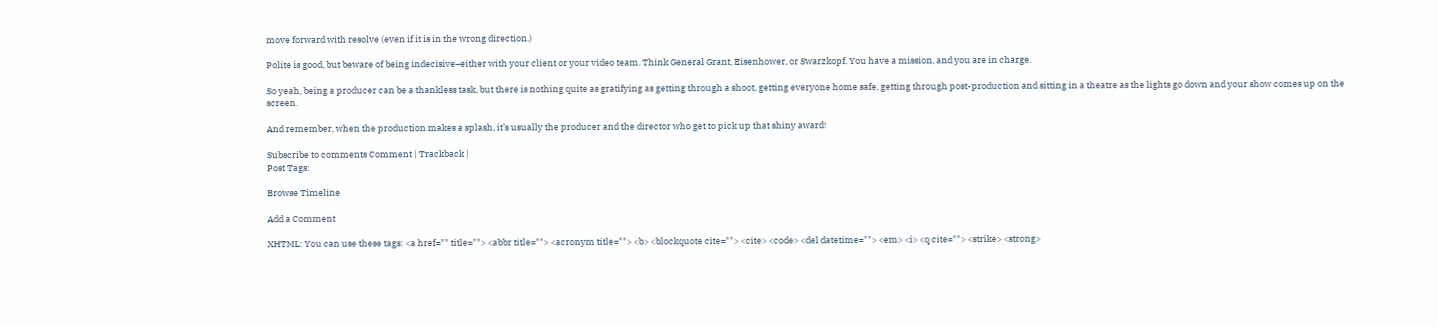move forward with resolve (even if it is in the wrong direction.)

Polite is good, but beware of being indecisive–either with your client or your video team. Think General Grant, Eisenhower, or Swarzkopf. You have a mission, and you are in charge.

So yeah, being a producer can be a thankless task, but there is nothing quite as gratifying as getting through a shoot, getting everyone home safe, getting through post-production and sitting in a theatre as the lights go down and your show comes up on the screen.

And remember, when the production makes a splash, it’s usually the producer and the director who get to pick up that shiny award!

Subscribe to comments Comment | Trackback |
Post Tags:

Browse Timeline

Add a Comment

XHTML: You can use these tags: <a href="" title=""> <abbr title=""> <acronym title=""> <b> <blockquote cite=""> <cite> <code> <del datetime=""> <em> <i> <q cite=""> <strike> <strong>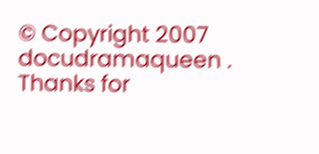© Copyright 2007 docudramaqueen . Thanks for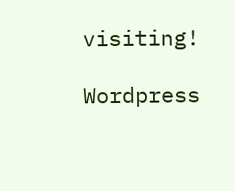visiting!

Wordpress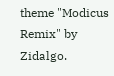theme "Modicus Remix" by Zidalgo.